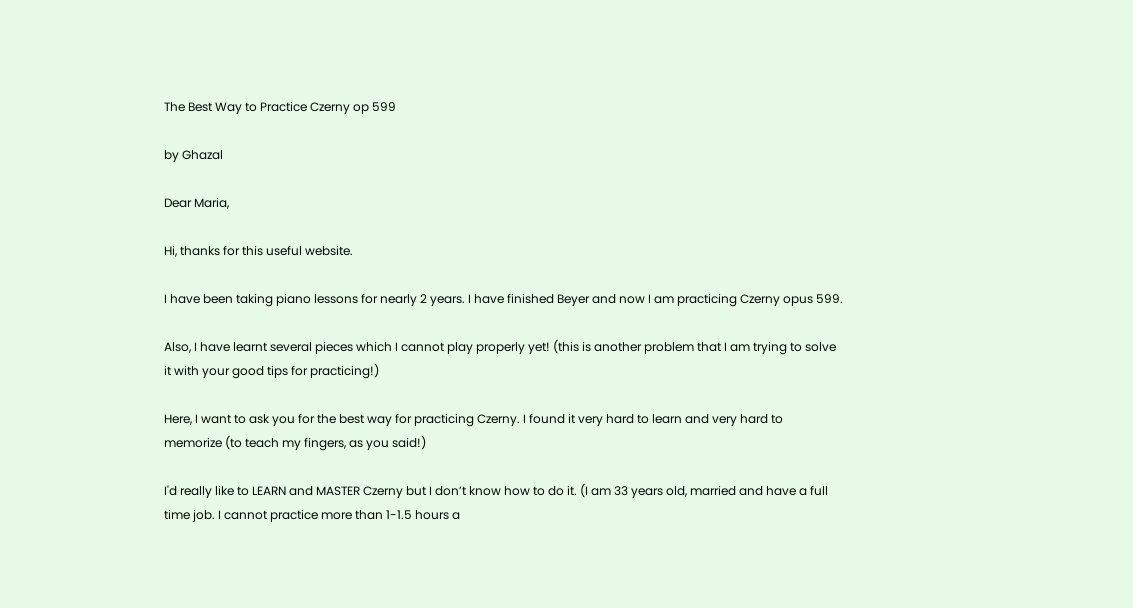The Best Way to Practice Czerny op 599

by Ghazal

Dear Maria,

Hi, thanks for this useful website.

I have been taking piano lessons for nearly 2 years. I have finished Beyer and now I am practicing Czerny opus 599.

Also, I have learnt several pieces which I cannot play properly yet! (this is another problem that I am trying to solve it with your good tips for practicing!)

Here, I want to ask you for the best way for practicing Czerny. I found it very hard to learn and very hard to memorize (to teach my fingers, as you said!)

I'd really like to LEARN and MASTER Czerny but I don’t know how to do it. (I am 33 years old, married and have a full time job. I cannot practice more than 1-1.5 hours a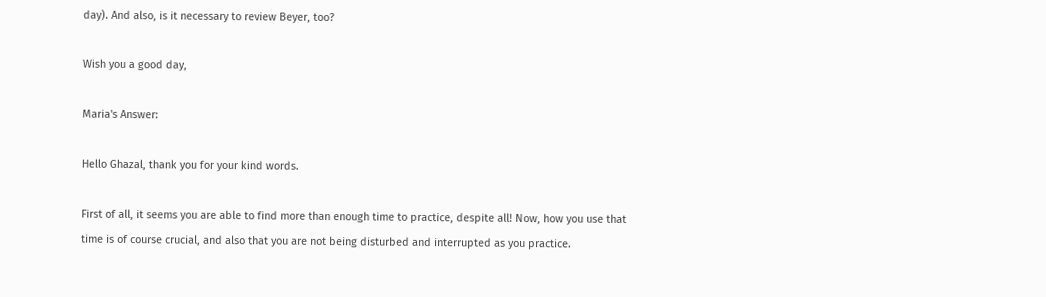day). And also, is it necessary to review Beyer, too?

Wish you a good day,

Maria's Answer:

Hello Ghazal, thank you for your kind words.

First of all, it seems you are able to find more than enough time to practice, despite all! Now, how you use that time is of course crucial, and also that you are not being disturbed and interrupted as you practice.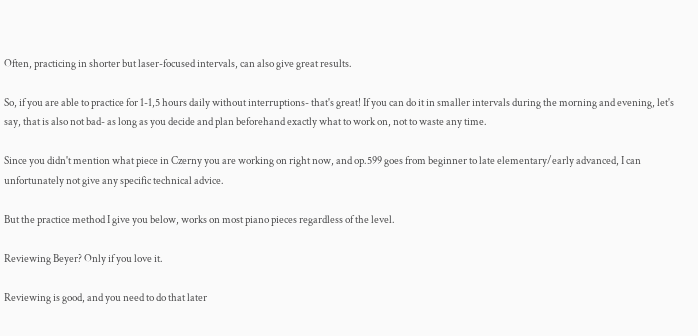Often, practicing in shorter but laser-focused intervals, can also give great results.

So, if you are able to practice for 1-1,5 hours daily without interruptions- that's great! If you can do it in smaller intervals during the morning and evening, let's say, that is also not bad- as long as you decide and plan beforehand exactly what to work on, not to waste any time.

Since you didn't mention what piece in Czerny you are working on right now, and op.599 goes from beginner to late elementary/early advanced, I can unfortunately not give any specific technical advice.

But the practice method I give you below, works on most piano pieces regardless of the level.

Reviewing Beyer? Only if you love it.

Reviewing is good, and you need to do that later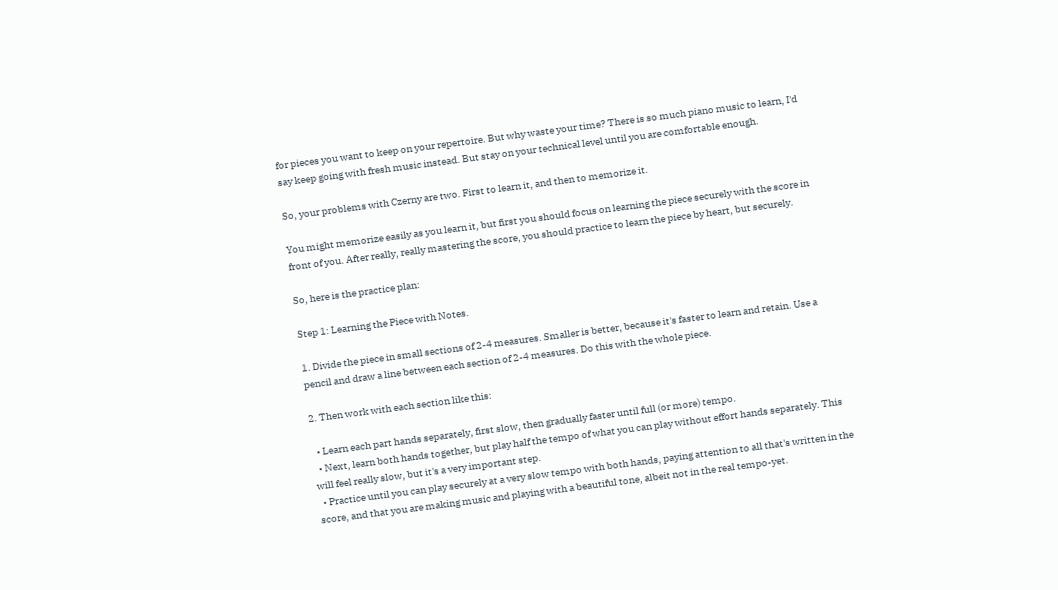for pieces you want to keep on your repertoire. But why waste your time? There is so much piano music to learn, I'd say keep going with fresh music instead. But stay on your technical level until you are comfortable enough.

So, your problems with Czerny are two. First to learn it, and then to memorize it.

You might memorize easily as you learn it, but first you should focus on learning the piece securely with the score in front of you. After really, really mastering the score, you should practice to learn the piece by heart, but securely.

So, here is the practice plan:

Step 1: Learning the Piece with Notes.

1. Divide the piece in small sections of 2-4 measures. Smaller is better, because it's faster to learn and retain. Use a pencil and draw a line between each section of 2-4 measures. Do this with the whole piece.

2. Then work with each section like this:

  • Learn each part hands separately, first slow, then gradually faster until full (or more) tempo.
  • Next, learn both hands together, but play half the tempo of what you can play without effort hands separately. This will feel really slow, but it's a very important step.
  • Practice until you can play securely at a very slow tempo with both hands, paying attention to all that's written in the score, and that you are making music and playing with a beautiful tone, albeit not in the real tempo-yet.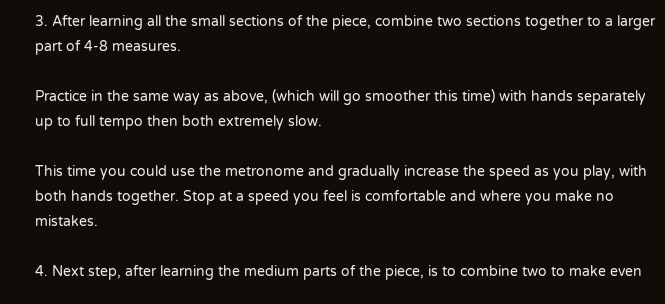3. After learning all the small sections of the piece, combine two sections together to a larger part of 4-8 measures.

Practice in the same way as above, (which will go smoother this time) with hands separately up to full tempo then both extremely slow.

This time you could use the metronome and gradually increase the speed as you play, with both hands together. Stop at a speed you feel is comfortable and where you make no mistakes.

4. Next step, after learning the medium parts of the piece, is to combine two to make even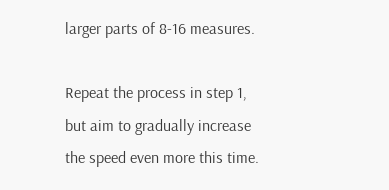larger parts of 8-16 measures.

Repeat the process in step 1, but aim to gradually increase the speed even more this time.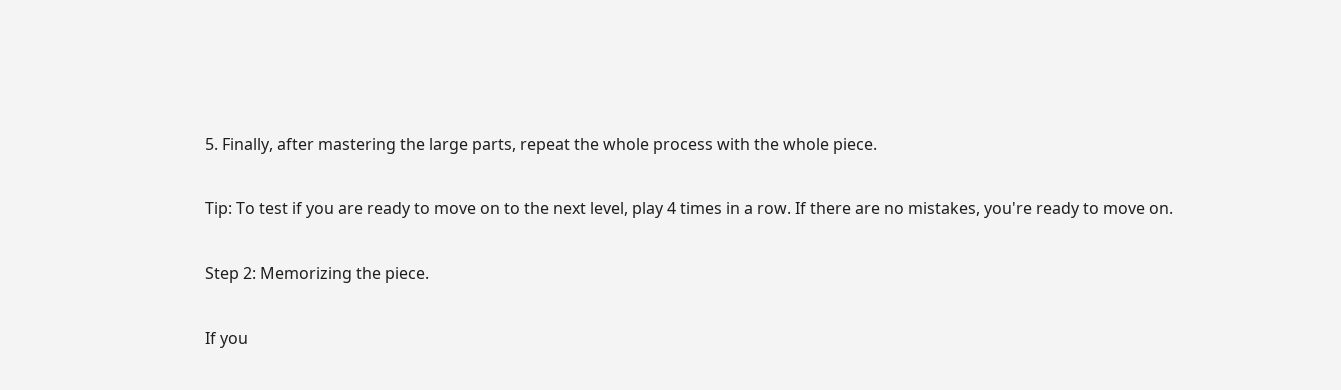5. Finally, after mastering the large parts, repeat the whole process with the whole piece.

Tip: To test if you are ready to move on to the next level, play 4 times in a row. If there are no mistakes, you're ready to move on.

Step 2: Memorizing the piece.

If you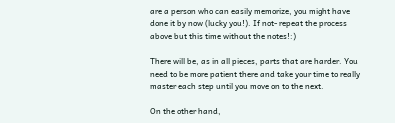are a person who can easily memorize, you might have done it by now (lucky you!). If not- repeat the process above but this time without the notes!:)

There will be, as in all pieces, parts that are harder. You need to be more patient there and take your time to really master each step until you move on to the next.

On the other hand,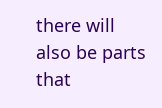there will also be parts that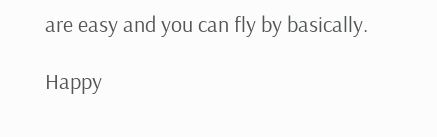are easy and you can fly by basically.

Happy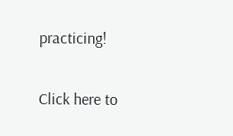practicing!

Click here to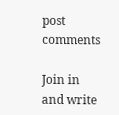post comments

Join in and write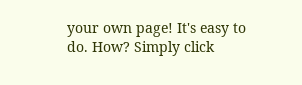your own page! It's easy to do. How? Simply click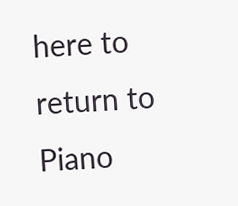here to return to Piano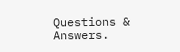Questions & Answers.